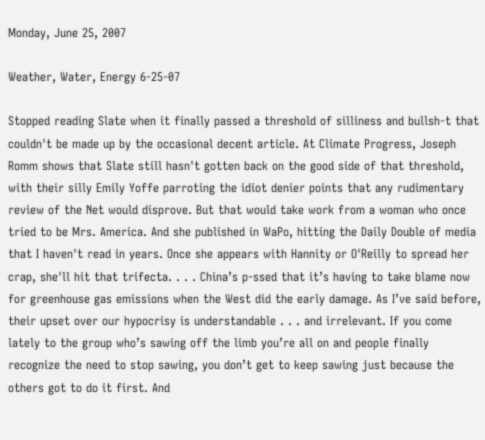Monday, June 25, 2007

Weather, Water, Energy 6-25-07

Stopped reading Slate when it finally passed a threshold of silliness and bullsh-t that couldn't be made up by the occasional decent article. At Climate Progress, Joseph Romm shows that Slate still hasn't gotten back on the good side of that threshold, with their silly Emily Yoffe parroting the idiot denier points that any rudimentary review of the Net would disprove. But that would take work from a woman who once tried to be Mrs. America. And she published in WaPo, hitting the Daily Double of media that I haven't read in years. Once she appears with Hannity or O'Reilly to spread her crap, she'll hit that trifecta. . . . China’s p-ssed that it’s having to take blame now for greenhouse gas emissions when the West did the early damage. As I’ve said before, their upset over our hypocrisy is understandable . . . and irrelevant. If you come lately to the group who’s sawing off the limb you’re all on and people finally recognize the need to stop sawing, you don’t get to keep sawing just because the others got to do it first. And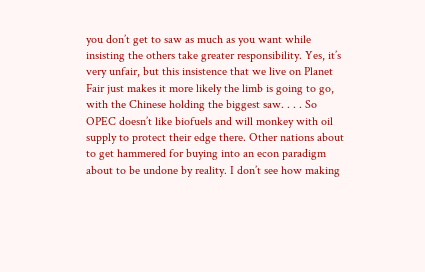you don’t get to saw as much as you want while insisting the others take greater responsibility. Yes, it’s very unfair, but this insistence that we live on Planet Fair just makes it more likely the limb is going to go, with the Chinese holding the biggest saw. . . . So OPEC doesn’t like biofuels and will monkey with oil supply to protect their edge there. Other nations about to get hammered for buying into an econ paradigm about to be undone by reality. I don’t see how making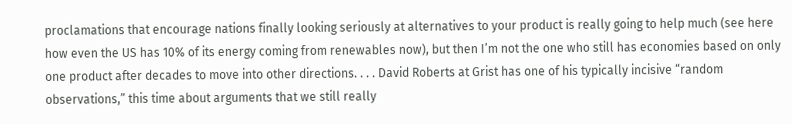proclamations that encourage nations finally looking seriously at alternatives to your product is really going to help much (see here how even the US has 10% of its energy coming from renewables now), but then I’m not the one who still has economies based on only one product after decades to move into other directions. . . . David Roberts at Grist has one of his typically incisive “random observations,” this time about arguments that we still really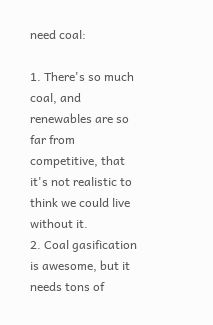need coal:

1. There's so much coal, and renewables are so far from competitive, that it's not realistic to think we could live without it.
2. Coal gasification is awesome, but it needs tons of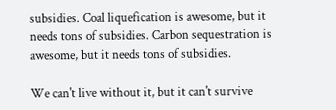subsidies. Coal liquefication is awesome, but it needs tons of subsidies. Carbon sequestration is awesome, but it needs tons of subsidies.

We can't live without it, but it can't survive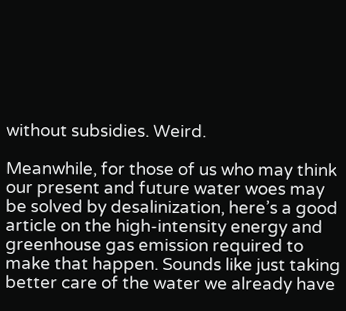without subsidies. Weird.

Meanwhile, for those of us who may think our present and future water woes may be solved by desalinization, here’s a good article on the high-intensity energy and greenhouse gas emission required to make that happen. Sounds like just taking better care of the water we already have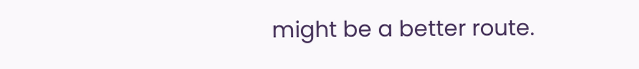might be a better route.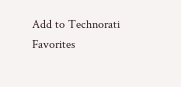Add to Technorati Favorites